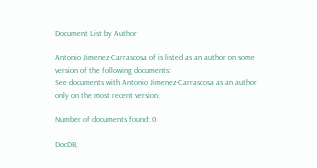Document List by Author

Antonio Jimenez-Carrascosa of is listed as an author on some version of the following documents:
See documents with Antonio Jimenez-Carrascosa as an author only on the most recent version.

Number of documents found: 0

DocDB,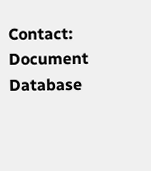Contact: Document Database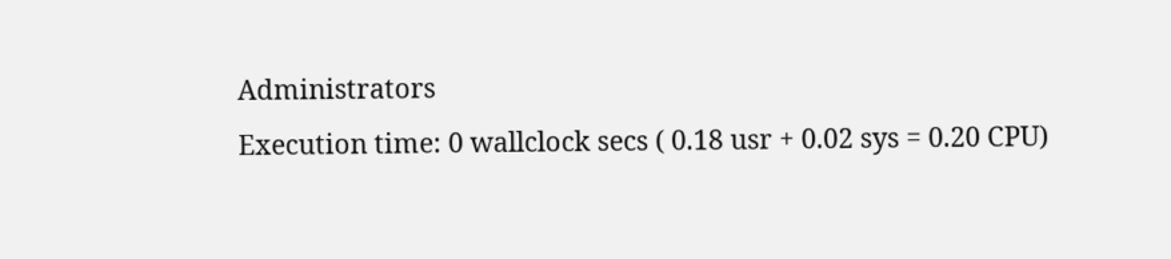Administrators
Execution time: 0 wallclock secs ( 0.18 usr + 0.02 sys = 0.20 CPU)